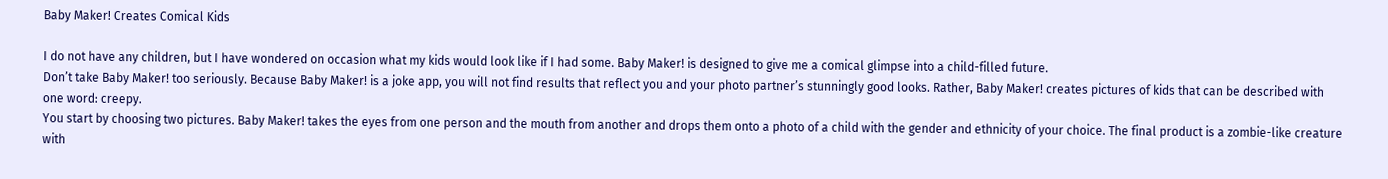Baby Maker! Creates Comical Kids

I do not have any children, but I have wondered on occasion what my kids would look like if I had some. Baby Maker! is designed to give me a comical glimpse into a child-filled future.
Don’t take Baby Maker! too seriously. Because Baby Maker! is a joke app, you will not find results that reflect you and your photo partner’s stunningly good looks. Rather, Baby Maker! creates pictures of kids that can be described with one word: creepy.
You start by choosing two pictures. Baby Maker! takes the eyes from one person and the mouth from another and drops them onto a photo of a child with the gender and ethnicity of your choice. The final product is a zombie-like creature with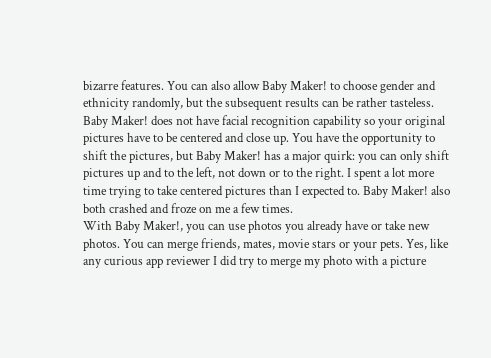bizarre features. You can also allow Baby Maker! to choose gender and ethnicity randomly, but the subsequent results can be rather tasteless.
Baby Maker! does not have facial recognition capability so your original pictures have to be centered and close up. You have the opportunity to shift the pictures, but Baby Maker! has a major quirk: you can only shift pictures up and to the left, not down or to the right. I spent a lot more time trying to take centered pictures than I expected to. Baby Maker! also both crashed and froze on me a few times.
With Baby Maker!, you can use photos you already have or take new photos. You can merge friends, mates, movie stars or your pets. Yes, like any curious app reviewer I did try to merge my photo with a picture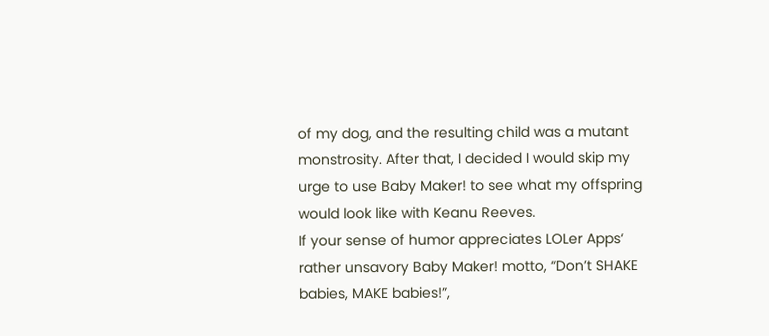of my dog, and the resulting child was a mutant monstrosity. After that, I decided I would skip my urge to use Baby Maker! to see what my offspring would look like with Keanu Reeves.
If your sense of humor appreciates LOLer Apps‘ rather unsavory Baby Maker! motto, “Don’t SHAKE babies, MAKE babies!”,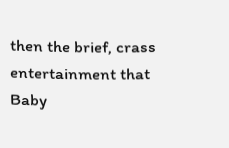then the brief, crass entertainment that Baby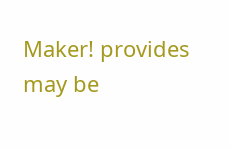Maker! provides may be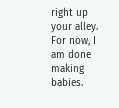right up your alley. For now, I am done making babies.